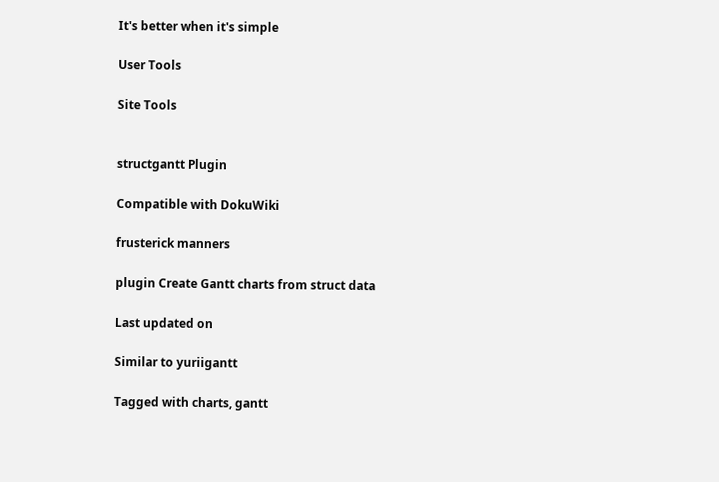It's better when it's simple

User Tools

Site Tools


structgantt Plugin

Compatible with DokuWiki

frusterick manners

plugin Create Gantt charts from struct data

Last updated on

Similar to yuriigantt

Tagged with charts, gantt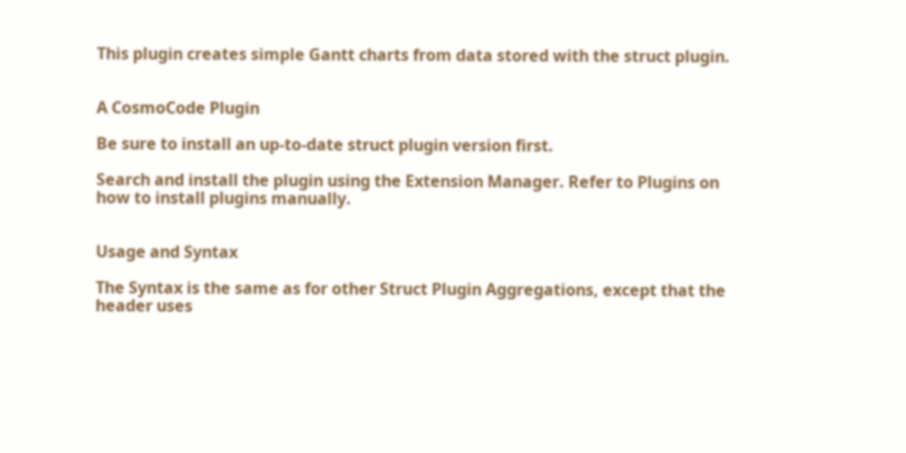This plugin creates simple Gantt charts from data stored with the struct plugin.


A CosmoCode Plugin

Be sure to install an up-to-date struct plugin version first.

Search and install the plugin using the Extension Manager. Refer to Plugins on how to install plugins manually.


Usage and Syntax

The Syntax is the same as for other Struct Plugin Aggregations, except that the header uses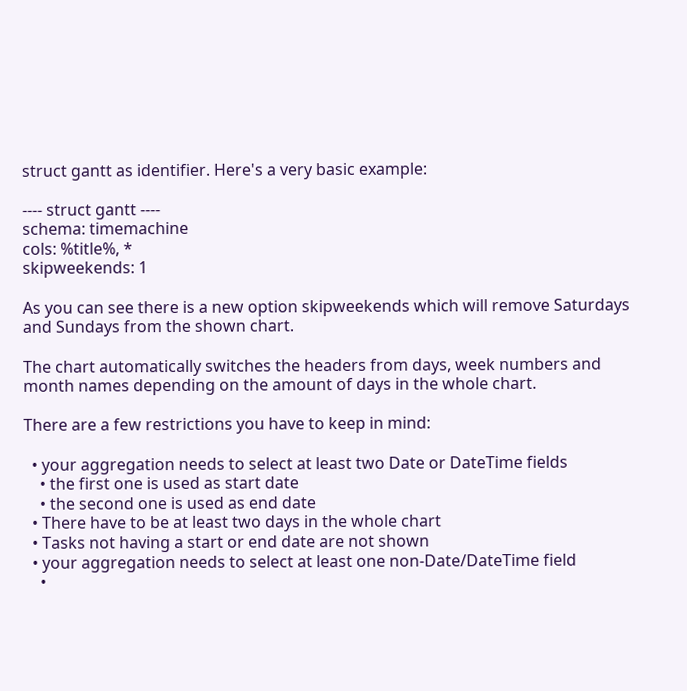struct gantt as identifier. Here's a very basic example:

---- struct gantt ----
schema: timemachine
cols: %title%, *
skipweekends: 1

As you can see there is a new option skipweekends which will remove Saturdays and Sundays from the shown chart.

The chart automatically switches the headers from days, week numbers and month names depending on the amount of days in the whole chart.

There are a few restrictions you have to keep in mind:

  • your aggregation needs to select at least two Date or DateTime fields
    • the first one is used as start date
    • the second one is used as end date
  • There have to be at least two days in the whole chart
  • Tasks not having a start or end date are not shown
  • your aggregation needs to select at least one non-Date/DateTime field
    •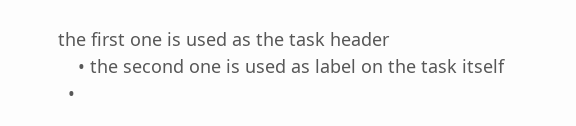the first one is used as the task header
    • the second one is used as label on the task itself
  •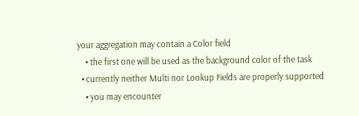your aggregation may contain a Color field
    • the first one will be used as the background color of the task
  • currently neither Multi nor Lookup Fields are properly supported
    • you may encounter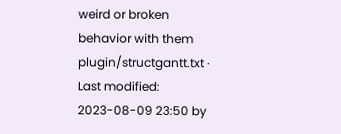weird or broken behavior with them
plugin/structgantt.txt · Last modified: 2023-08-09 23:50 by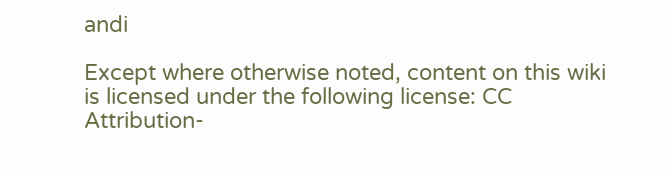andi

Except where otherwise noted, content on this wiki is licensed under the following license: CC Attribution-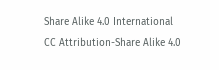Share Alike 4.0 International
CC Attribution-Share Alike 4.0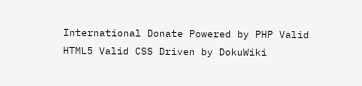International Donate Powered by PHP Valid HTML5 Valid CSS Driven by DokuWiki